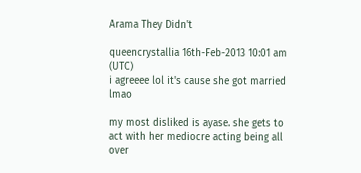Arama They Didn't

queencrystallia 16th-Feb-2013 10:01 am (UTC)
i agreeee lol it's cause she got married lmao

my most disliked is ayase. she gets to act with her mediocre acting being all over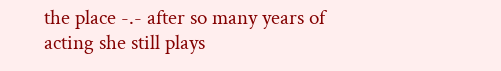the place -.- after so many years of acting she still plays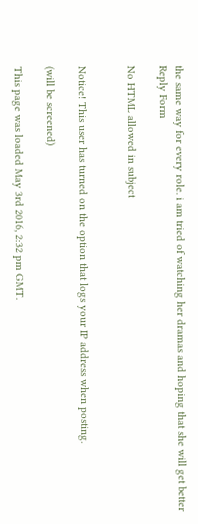the same way for every role. i am tried of watching her dramas and hoping that she will get better
Reply Form

No HTML allowed in subject


Notice! This user has turned on the option that logs your IP address when posting.

(will be screened)

This page was loaded May 3rd 2016, 2:32 pm GMT.